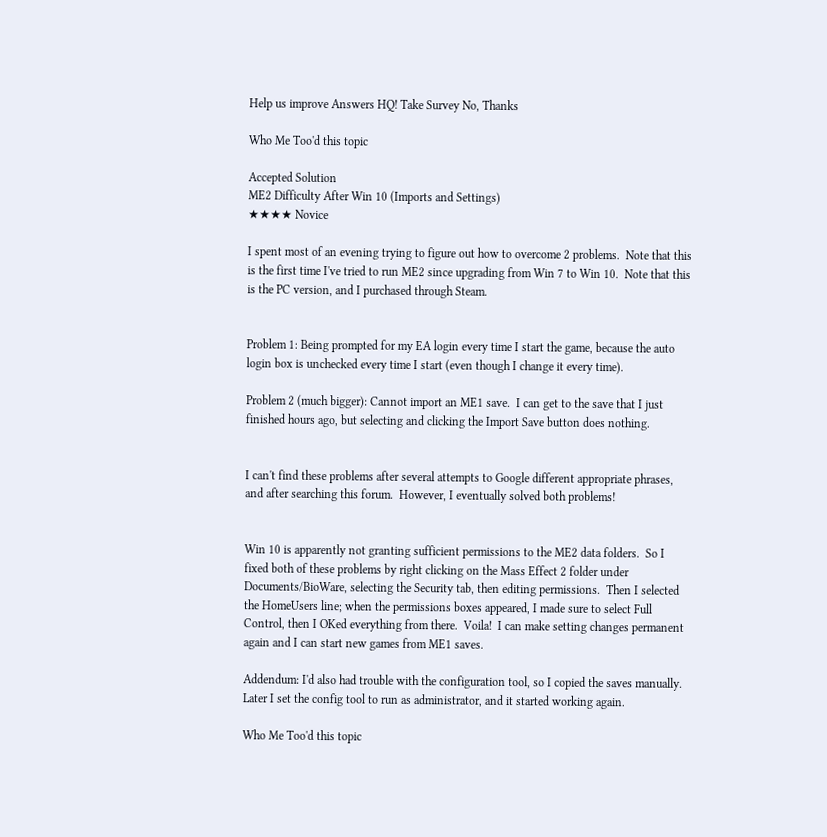Help us improve Answers HQ! Take Survey No, Thanks

Who Me Too'd this topic

Accepted Solution
ME2 Difficulty After Win 10 (Imports and Settings)
★★★★ Novice

I spent most of an evening trying to figure out how to overcome 2 problems.  Note that this is the first time I've tried to run ME2 since upgrading from Win 7 to Win 10.  Note that this is the PC version, and I purchased through Steam.


Problem 1: Being prompted for my EA login every time I start the game, because the auto login box is unchecked every time I start (even though I change it every time).

Problem 2 (much bigger): Cannot import an ME1 save.  I can get to the save that I just finished hours ago, but selecting and clicking the Import Save button does nothing.


I can't find these problems after several attempts to Google different appropriate phrases, and after searching this forum.  However, I eventually solved both problems!


Win 10 is apparently not granting sufficient permissions to the ME2 data folders.  So I fixed both of these problems by right clicking on the Mass Effect 2 folder under Documents/BioWare, selecting the Security tab, then editing permissions.  Then I selected the HomeUsers line; when the permissions boxes appeared, I made sure to select Full Control, then I OKed everything from there.  Voila!  I can make setting changes permanent again and I can start new games from ME1 saves.

Addendum: I'd also had trouble with the configuration tool, so I copied the saves manually.  Later I set the config tool to run as administrator, and it started working again.

Who Me Too'd this topic